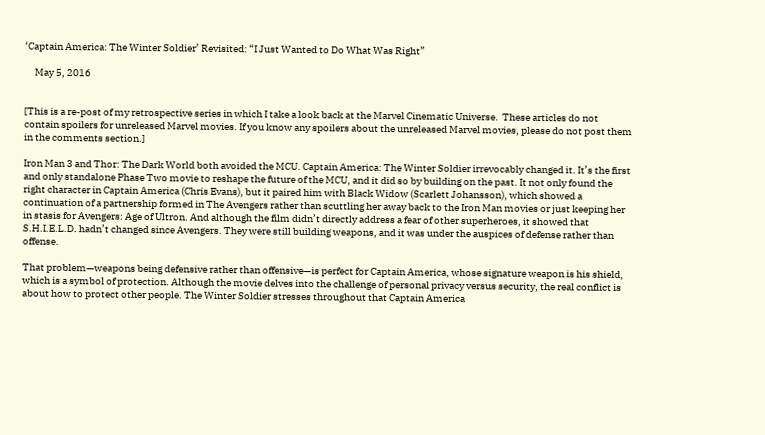‘Captain America: The Winter Soldier’ Revisited: “I Just Wanted to Do What Was Right”

     May 5, 2016


[This is a re-post of my retrospective series in which I take a look back at the Marvel Cinematic Universe.  These articles do not contain spoilers for unreleased Marvel movies. If you know any spoilers about the unreleased Marvel movies, please do not post them in the comments section.]

Iron Man 3 and Thor: The Dark World both avoided the MCU. Captain America: The Winter Soldier irrevocably changed it. It’s the first and only standalone Phase Two movie to reshape the future of the MCU, and it did so by building on the past. It not only found the right character in Captain America (Chris Evans), but it paired him with Black Widow (Scarlett Johansson), which showed a continuation of a partnership formed in The Avengers rather than scuttling her away back to the Iron Man movies or just keeping her in stasis for Avengers: Age of Ultron. And although the film didn’t directly address a fear of other superheroes, it showed that S.H.I.E.L.D. hadn’t changed since Avengers. They were still building weapons, and it was under the auspices of defense rather than offense.

That problem—weapons being defensive rather than offensive—is perfect for Captain America, whose signature weapon is his shield, which is a symbol of protection. Although the movie delves into the challenge of personal privacy versus security, the real conflict is about how to protect other people. The Winter Soldier stresses throughout that Captain America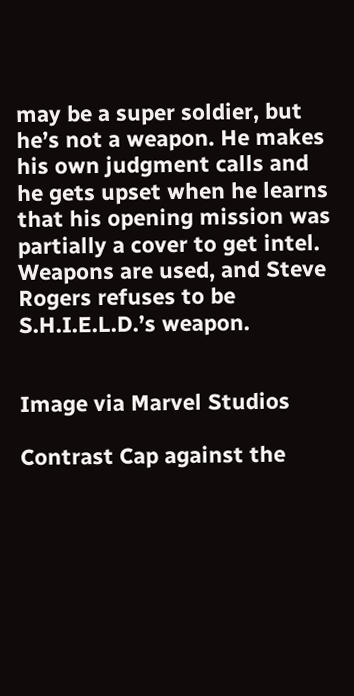may be a super soldier, but he’s not a weapon. He makes his own judgment calls and he gets upset when he learns that his opening mission was partially a cover to get intel. Weapons are used, and Steve Rogers refuses to be S.H.I.E.L.D.’s weapon.


Image via Marvel Studios

Contrast Cap against the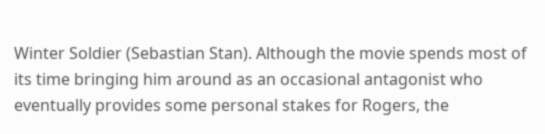Winter Soldier (Sebastian Stan). Although the movie spends most of its time bringing him around as an occasional antagonist who eventually provides some personal stakes for Rogers, the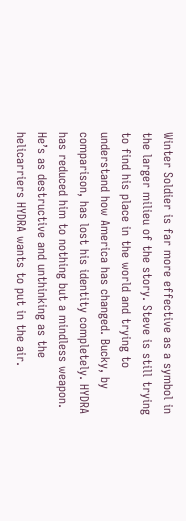Winter Soldier is far more effective as a symbol in the larger milieu of the story. Steve is still trying to find his place in the world and trying to understand how America has changed. Bucky, by comparison, has lost his identity completely. HYDRA has reduced him to nothing but a mindless weapon. He’s as destructive and unthinking as the helicarriers HYDRA wants to put in the air.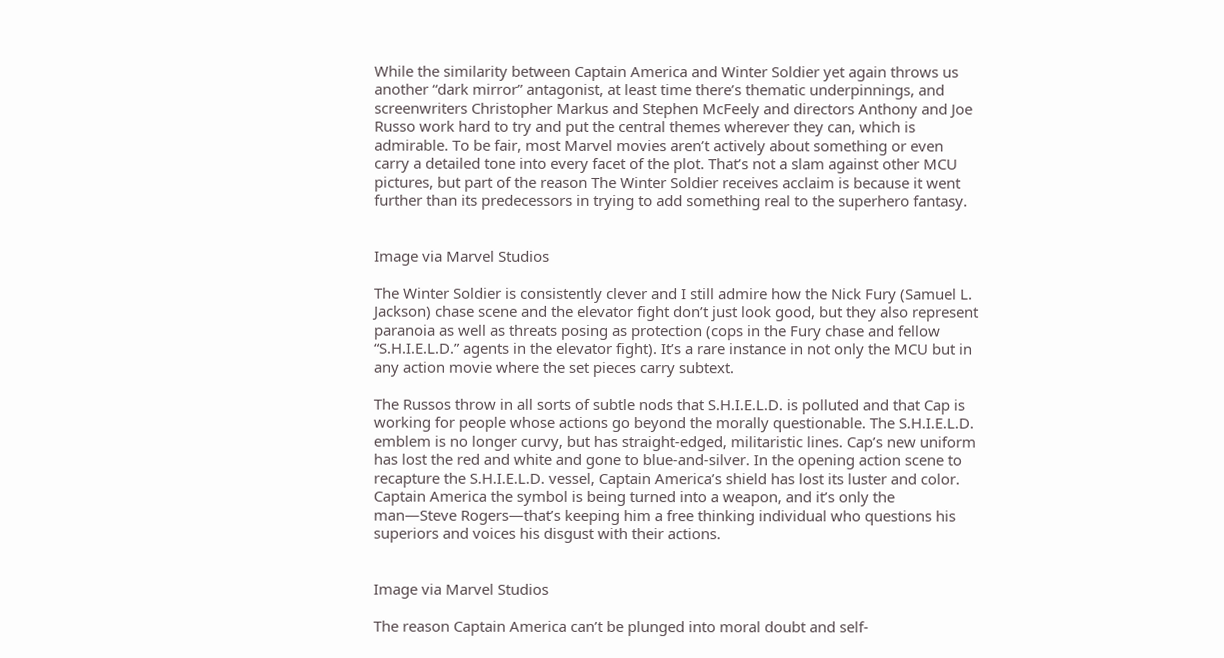While the similarity between Captain America and Winter Soldier yet again throws us another “dark mirror” antagonist, at least time there’s thematic underpinnings, and screenwriters Christopher Markus and Stephen McFeely and directors Anthony and Joe Russo work hard to try and put the central themes wherever they can, which is admirable. To be fair, most Marvel movies aren’t actively about something or even carry a detailed tone into every facet of the plot. That’s not a slam against other MCU pictures, but part of the reason The Winter Soldier receives acclaim is because it went further than its predecessors in trying to add something real to the superhero fantasy.


Image via Marvel Studios

The Winter Soldier is consistently clever and I still admire how the Nick Fury (Samuel L. Jackson) chase scene and the elevator fight don’t just look good, but they also represent paranoia as well as threats posing as protection (cops in the Fury chase and fellow “S.H.I.E.L.D.” agents in the elevator fight). It’s a rare instance in not only the MCU but in any action movie where the set pieces carry subtext.

The Russos throw in all sorts of subtle nods that S.H.I.E.L.D. is polluted and that Cap is working for people whose actions go beyond the morally questionable. The S.H.I.E.L.D. emblem is no longer curvy, but has straight-edged, militaristic lines. Cap’s new uniform has lost the red and white and gone to blue-and-silver. In the opening action scene to recapture the S.H.I.E.L.D. vessel, Captain America’s shield has lost its luster and color. Captain America the symbol is being turned into a weapon, and it’s only the man—Steve Rogers—that’s keeping him a free thinking individual who questions his superiors and voices his disgust with their actions.


Image via Marvel Studios

The reason Captain America can’t be plunged into moral doubt and self-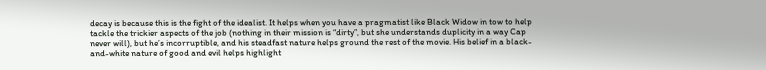decay is because this is the fight of the idealist. It helps when you have a pragmatist like Black Widow in tow to help tackle the trickier aspects of the job (nothing in their mission is “dirty”, but she understands duplicity in a way Cap never will), but he’s incorruptible, and his steadfast nature helps ground the rest of the movie. His belief in a black-and-white nature of good and evil helps highlight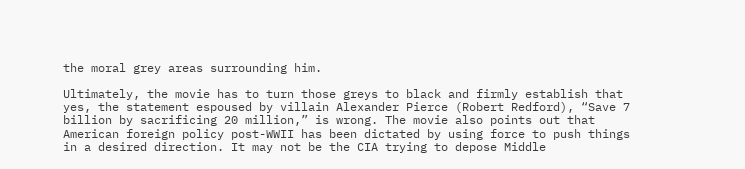the moral grey areas surrounding him.

Ultimately, the movie has to turn those greys to black and firmly establish that yes, the statement espoused by villain Alexander Pierce (Robert Redford), “Save 7 billion by sacrificing 20 million,” is wrong. The movie also points out that American foreign policy post-WWII has been dictated by using force to push things in a desired direction. It may not be the CIA trying to depose Middle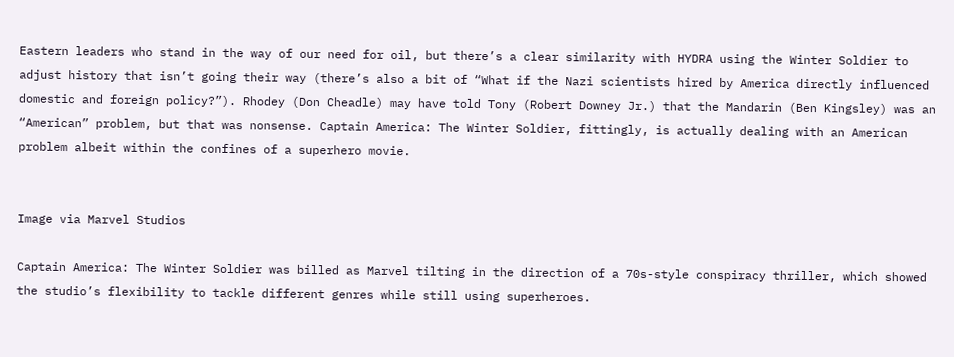Eastern leaders who stand in the way of our need for oil, but there’s a clear similarity with HYDRA using the Winter Soldier to adjust history that isn’t going their way (there’s also a bit of “What if the Nazi scientists hired by America directly influenced domestic and foreign policy?”). Rhodey (Don Cheadle) may have told Tony (Robert Downey Jr.) that the Mandarin (Ben Kingsley) was an “American” problem, but that was nonsense. Captain America: The Winter Soldier, fittingly, is actually dealing with an American problem albeit within the confines of a superhero movie.


Image via Marvel Studios

Captain America: The Winter Soldier was billed as Marvel tilting in the direction of a 70s-style conspiracy thriller, which showed the studio’s flexibility to tackle different genres while still using superheroes.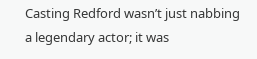Casting Redford wasn’t just nabbing a legendary actor; it was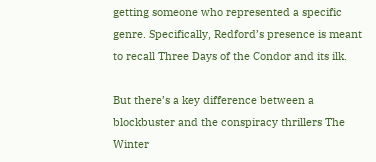getting someone who represented a specific genre. Specifically, Redford’s presence is meant to recall Three Days of the Condor and its ilk.

But there’s a key difference between a blockbuster and the conspiracy thrillers The Winter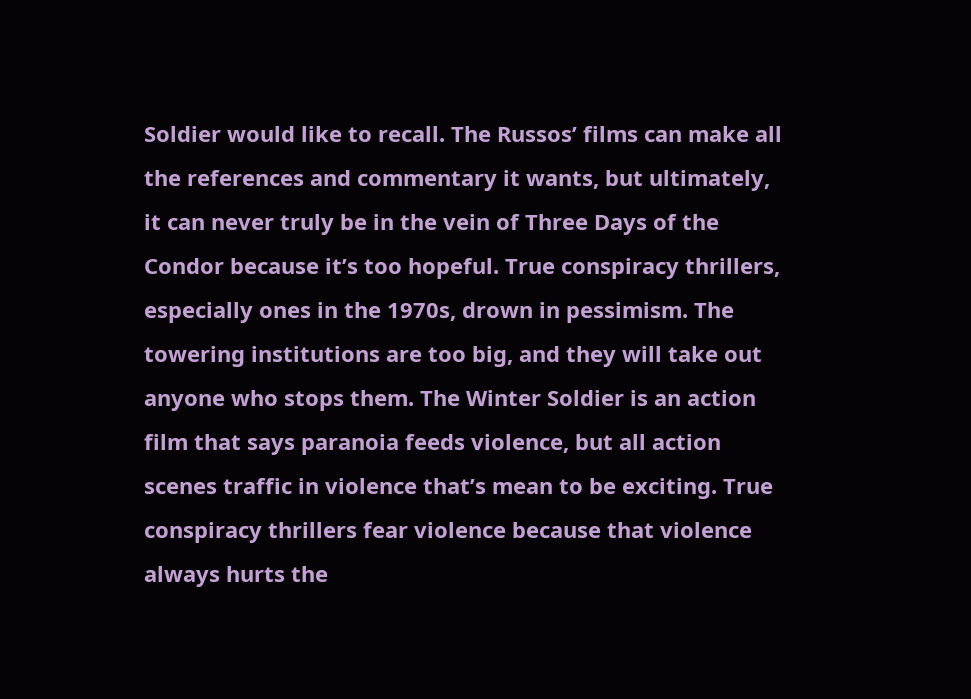Soldier would like to recall. The Russos’ films can make all the references and commentary it wants, but ultimately, it can never truly be in the vein of Three Days of the Condor because it’s too hopeful. True conspiracy thrillers, especially ones in the 1970s, drown in pessimism. The towering institutions are too big, and they will take out anyone who stops them. The Winter Soldier is an action film that says paranoia feeds violence, but all action scenes traffic in violence that’s mean to be exciting. True conspiracy thrillers fear violence because that violence always hurts the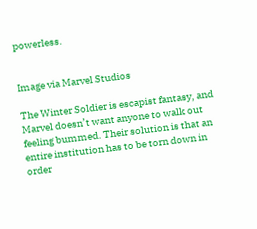powerless.


Image via Marvel Studios

The Winter Soldier is escapist fantasy, and Marvel doesn’t want anyone to walk out feeling bummed. Their solution is that an entire institution has to be torn down in order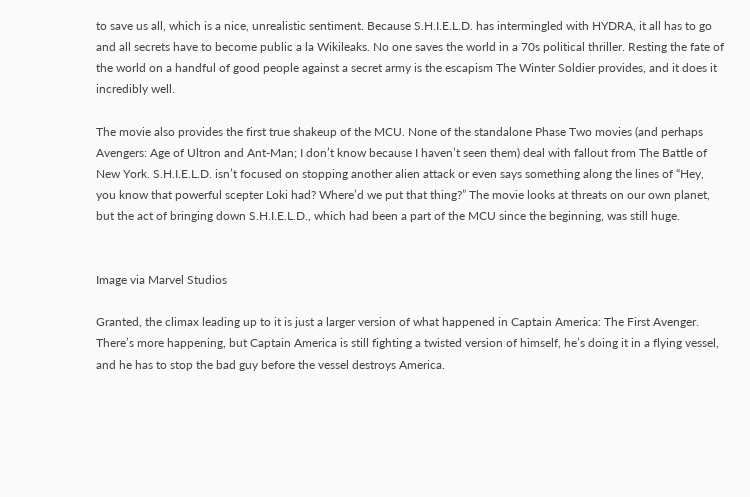to save us all, which is a nice, unrealistic sentiment. Because S.H.I.E.L.D. has intermingled with HYDRA, it all has to go and all secrets have to become public a la Wikileaks. No one saves the world in a 70s political thriller. Resting the fate of the world on a handful of good people against a secret army is the escapism The Winter Soldier provides, and it does it incredibly well.

The movie also provides the first true shakeup of the MCU. None of the standalone Phase Two movies (and perhaps Avengers: Age of Ultron and Ant-Man; I don’t know because I haven’t seen them) deal with fallout from The Battle of New York. S.H.I.E.L.D. isn’t focused on stopping another alien attack or even says something along the lines of “Hey, you know that powerful scepter Loki had? Where’d we put that thing?” The movie looks at threats on our own planet, but the act of bringing down S.H.I.E.L.D., which had been a part of the MCU since the beginning, was still huge.


Image via Marvel Studios

Granted, the climax leading up to it is just a larger version of what happened in Captain America: The First Avenger. There’s more happening, but Captain America is still fighting a twisted version of himself, he’s doing it in a flying vessel, and he has to stop the bad guy before the vessel destroys America.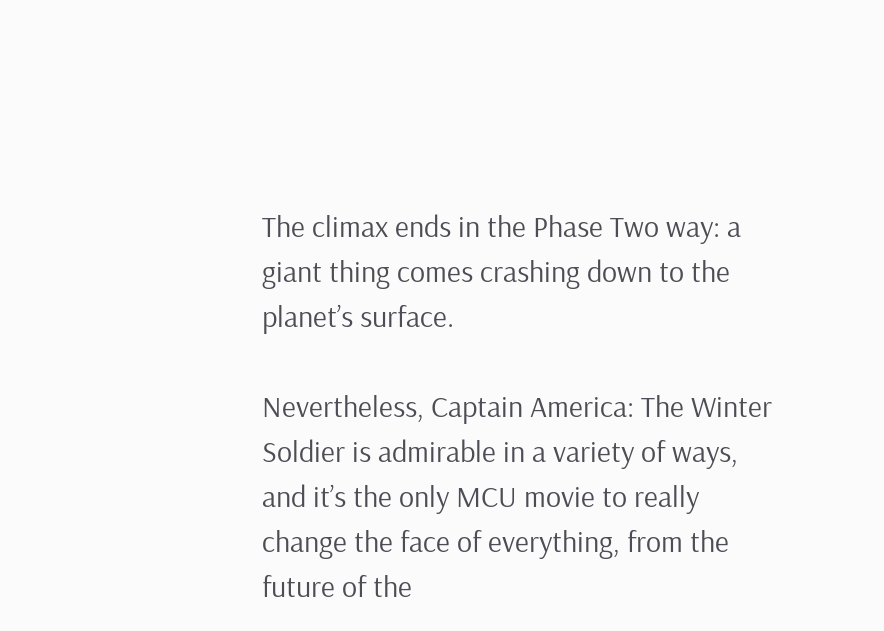The climax ends in the Phase Two way: a giant thing comes crashing down to the planet’s surface.

Nevertheless, Captain America: The Winter Soldier is admirable in a variety of ways, and it’s the only MCU movie to really change the face of everything, from the future of the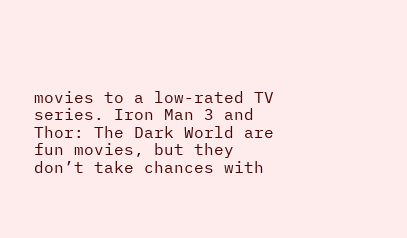movies to a low-rated TV series. Iron Man 3 and Thor: The Dark World are fun movies, but they don’t take chances with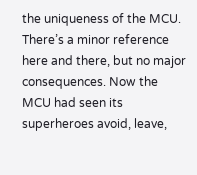the uniqueness of the MCU. There’s a minor reference here and there, but no major consequences. Now the MCU had seen its superheroes avoid, leave,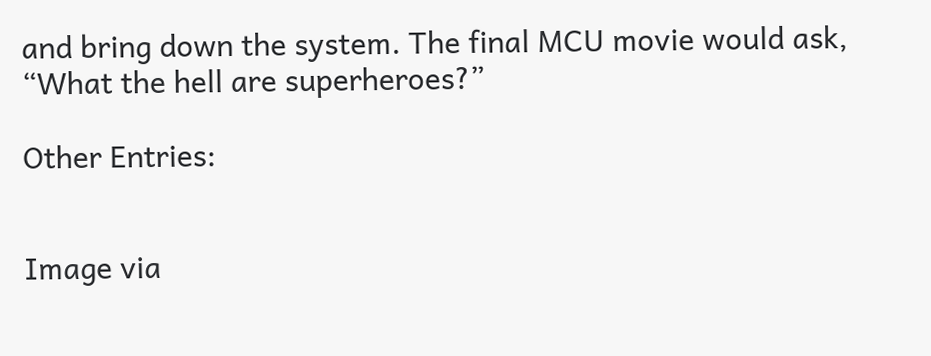and bring down the system. The final MCU movie would ask, “What the hell are superheroes?”

Other Entries:


Image via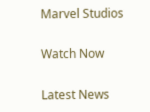Marvel Studios

Watch Now

Latest News